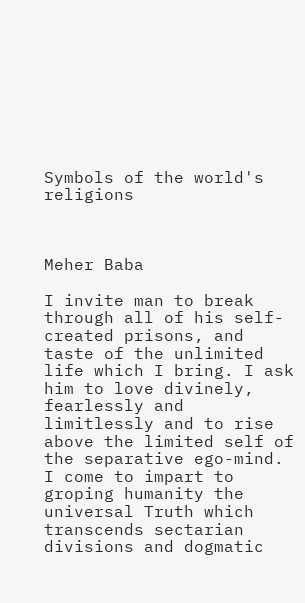Symbols of the world's religions



Meher Baba

I invite man to break through all of his self-created prisons, and taste of the unlimited life which I bring. I ask him to love divinely, fearlessly and limitlessly and to rise above the limited self of the separative ego-mind. I come to impart to groping humanity the universal Truth which transcends sectarian divisions and dogmatic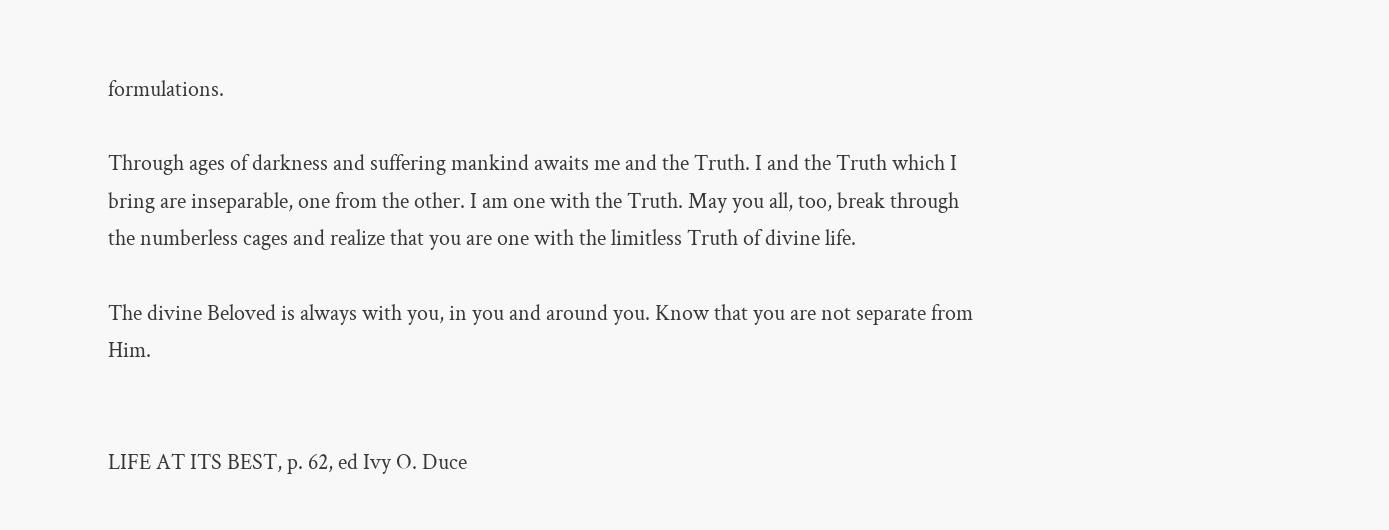formulations.

Through ages of darkness and suffering mankind awaits me and the Truth. I and the Truth which I bring are inseparable, one from the other. I am one with the Truth. May you all, too, break through the numberless cages and realize that you are one with the limitless Truth of divine life.

The divine Beloved is always with you, in you and around you. Know that you are not separate from Him.


LIFE AT ITS BEST, p. 62, ed Ivy O. Duce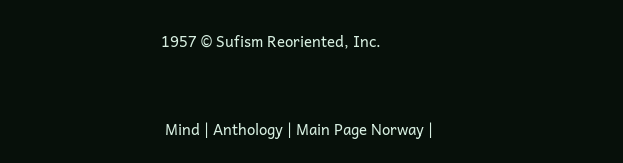1957 © Sufism Reoriented, Inc.


 Mind | Anthology | Main Page Norway |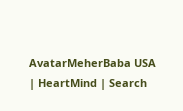AvatarMeherBaba USA | HeartMind | Search